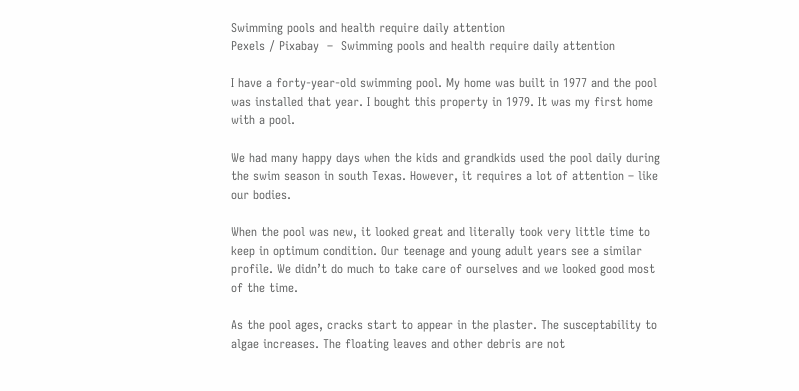Swimming pools and health require daily attention
Pexels / Pixabay  –  Swimming pools and health require daily attention

I have a forty-year-old swimming pool. My home was built in 1977 and the pool was installed that year. I bought this property in 1979. It was my first home with a pool.

We had many happy days when the kids and grandkids used the pool daily during the swim season in south Texas. However, it requires a lot of attention – like our bodies.

When the pool was new, it looked great and literally took very little time to keep in optimum condition. Our teenage and young adult years see a similar profile. We didn’t do much to take care of ourselves and we looked good most of the time.

As the pool ages, cracks start to appear in the plaster. The susceptability to algae increases. The floating leaves and other debris are not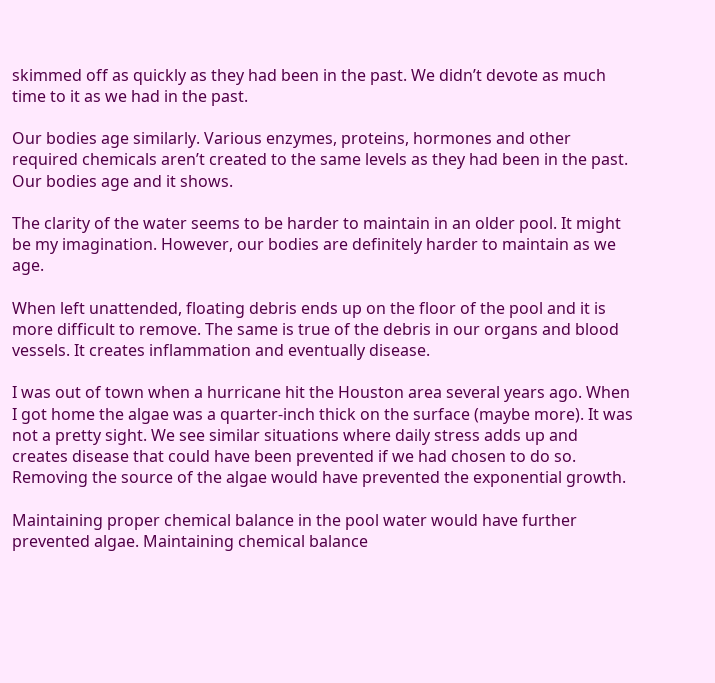skimmed off as quickly as they had been in the past. We didn’t devote as much time to it as we had in the past.

Our bodies age similarly. Various enzymes, proteins, hormones and other required chemicals aren’t created to the same levels as they had been in the past. Our bodies age and it shows.

The clarity of the water seems to be harder to maintain in an older pool. It might be my imagination. However, our bodies are definitely harder to maintain as we age.

When left unattended, floating debris ends up on the floor of the pool and it is more difficult to remove. The same is true of the debris in our organs and blood vessels. It creates inflammation and eventually disease.

I was out of town when a hurricane hit the Houston area several years ago. When I got home the algae was a quarter-inch thick on the surface (maybe more). It was not a pretty sight. We see similar situations where daily stress adds up and creates disease that could have been prevented if we had chosen to do so. Removing the source of the algae would have prevented the exponential growth.

Maintaining proper chemical balance in the pool water would have further prevented algae. Maintaining chemical balance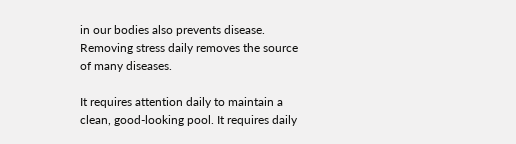in our bodies also prevents disease. Removing stress daily removes the source of many diseases.

It requires attention daily to maintain a clean, good-looking pool. It requires daily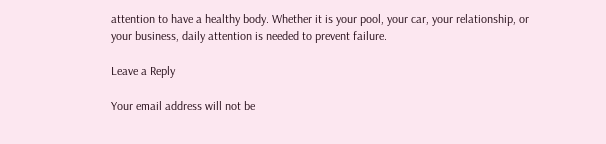attention to have a healthy body. Whether it is your pool, your car, your relationship, or your business, daily attention is needed to prevent failure.

Leave a Reply

Your email address will not be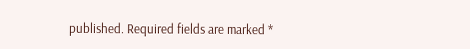published. Required fields are marked *